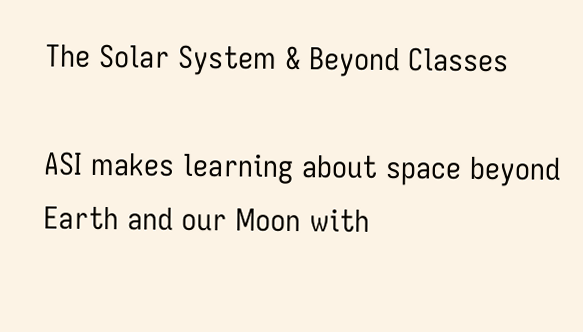The Solar System & Beyond Classes

ASI makes learning about space beyond Earth and our Moon with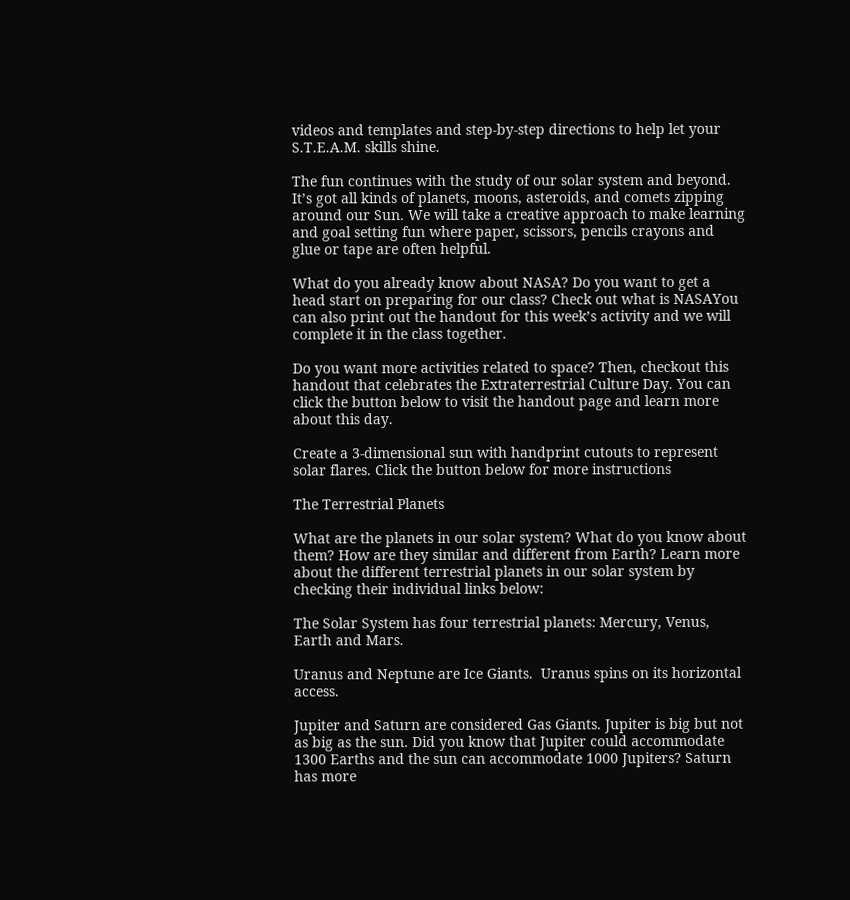videos and templates and step-by-step directions to help let your S.T.E.A.M. skills shine.

The fun continues with the study of our solar system and beyond. It’s got all kinds of planets, moons, asteroids, and comets zipping around our Sun. We will take a creative approach to make learning and goal setting fun where paper, scissors, pencils crayons and glue or tape are often helpful.

What do you already know about NASA? Do you want to get a head start on preparing for our class? Check out what is NASAYou can also print out the handout for this week’s activity and we will complete it in the class together.

Do you want more activities related to space? Then, checkout this handout that celebrates the Extraterrestrial Culture Day. You can click the button below to visit the handout page and learn more about this day.

Create a 3-dimensional sun with handprint cutouts to represent solar flares. Click the button below for more instructions

The Terrestrial Planets

What are the planets in our solar system? What do you know about them? How are they similar and different from Earth? Learn more about the different terrestrial planets in our solar system by checking their individual links below:

The Solar System has four terrestrial planets: Mercury, Venus, Earth and Mars.

Uranus and Neptune are Ice Giants.  Uranus spins on its horizontal access.

Jupiter and Saturn are considered Gas Giants. Jupiter is big but not as big as the sun. Did you know that Jupiter could accommodate 1300 Earths and the sun can accommodate 1000 Jupiters? Saturn has more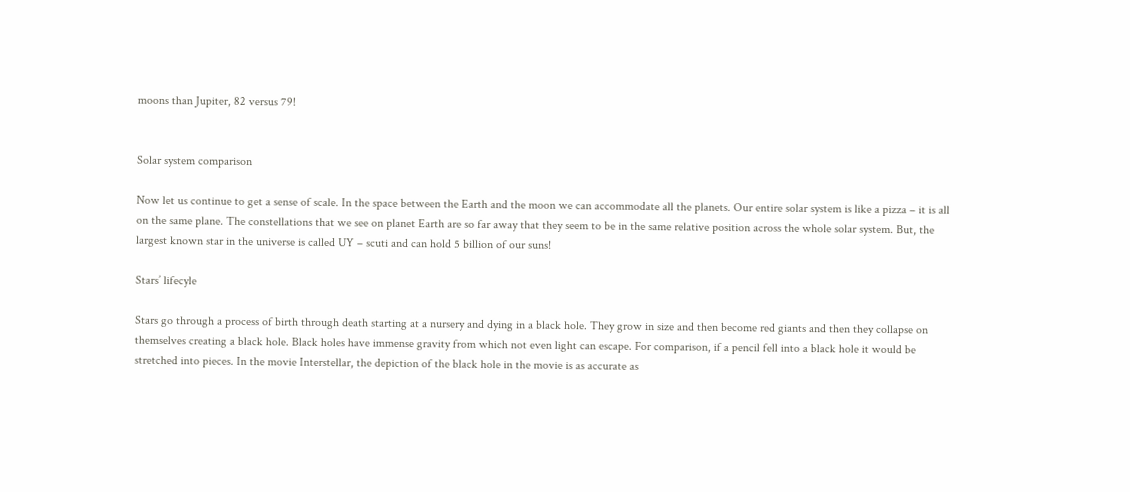moons than Jupiter, 82 versus 79!


Solar system comparison

Now let us continue to get a sense of scale. In the space between the Earth and the moon we can accommodate all the planets. Our entire solar system is like a pizza – it is all on the same plane. The constellations that we see on planet Earth are so far away that they seem to be in the same relative position across the whole solar system. But, the largest known star in the universe is called UY – scuti and can hold 5 billion of our suns!

Stars’ lifecyle

Stars go through a process of birth through death starting at a nursery and dying in a black hole. They grow in size and then become red giants and then they collapse on themselves creating a black hole. Black holes have immense gravity from which not even light can escape. For comparison, if a pencil fell into a black hole it would be stretched into pieces. In the movie Interstellar, the depiction of the black hole in the movie is as accurate as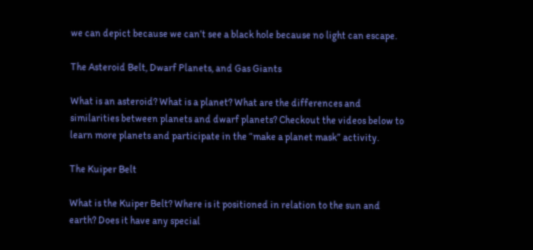we can depict because we can’t see a black hole because no light can escape.

The Asteroid Belt, Dwarf Planets, and Gas Giants

What is an asteroid? What is a planet? What are the differences and similarities between planets and dwarf planets? Checkout the videos below to learn more planets and participate in the “make a planet mask” activity.

The Kuiper Belt

What is the Kuiper Belt? Where is it positioned in relation to the sun and earth? Does it have any special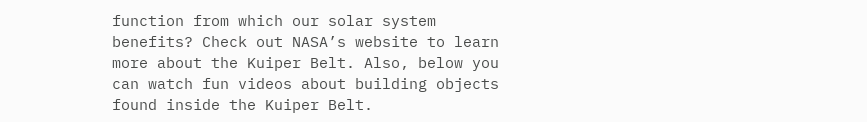function from which our solar system benefits? Check out NASA’s website to learn more about the Kuiper Belt. Also, below you can watch fun videos about building objects found inside the Kuiper Belt.